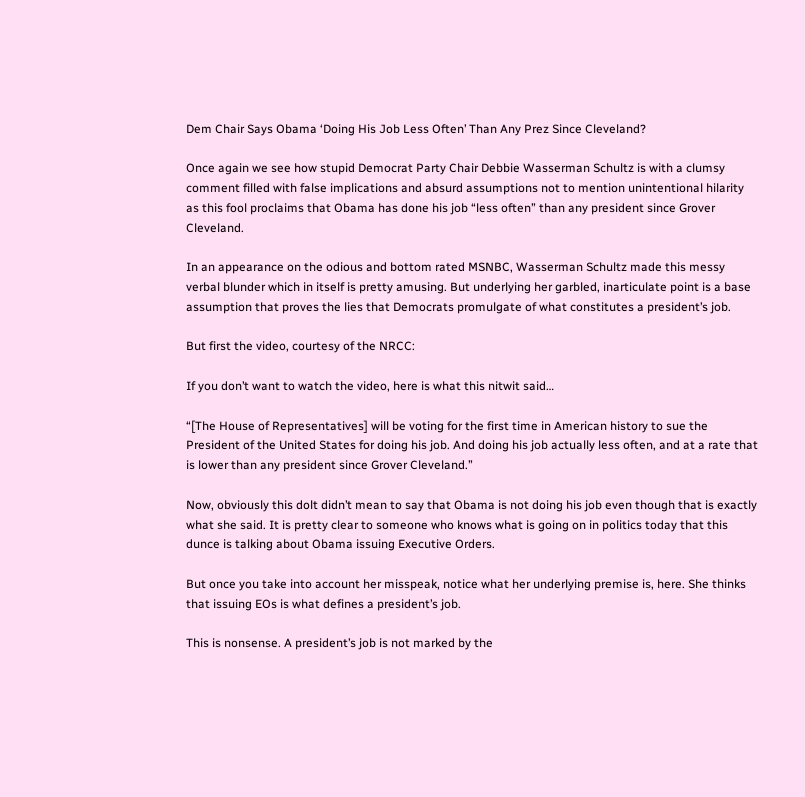Dem Chair Says Obama ‘Doing His Job Less Often’ Than Any Prez Since Cleveland?

Once again we see how stupid Democrat Party Chair Debbie Wasserman Schultz is with a clumsy comment filled with false implications and absurd assumptions not to mention unintentional hilarity as this fool proclaims that Obama has done his job “less often” than any president since Grover Cleveland.

In an appearance on the odious and bottom rated MSNBC, Wasserman Schultz made this messy verbal blunder which in itself is pretty amusing. But underlying her garbled, inarticulate point is a base assumption that proves the lies that Democrats promulgate of what constitutes a president’s job.

But first the video, courtesy of the NRCC:

If you don’t want to watch the video, here is what this nitwit said…

“[The House of Representatives] will be voting for the first time in American history to sue the President of the United States for doing his job. And doing his job actually less often, and at a rate that is lower than any president since Grover Cleveland.”

Now, obviously this dolt didn’t mean to say that Obama is not doing his job even though that is exactly what she said. It is pretty clear to someone who knows what is going on in politics today that this dunce is talking about Obama issuing Executive Orders.

But once you take into account her misspeak, notice what her underlying premise is, here. She thinks that issuing EOs is what defines a president’s job.

This is nonsense. A president’s job is not marked by the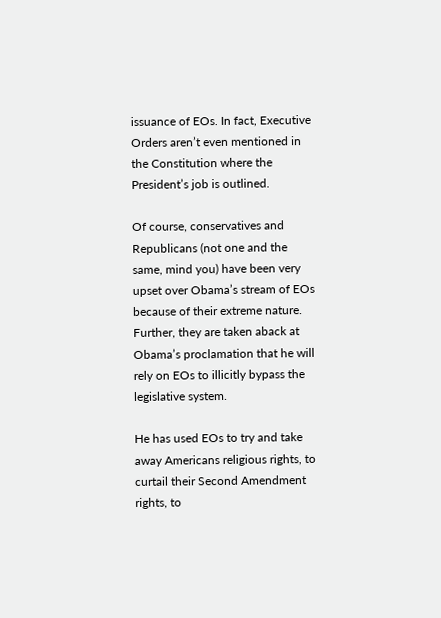issuance of EOs. In fact, Executive Orders aren’t even mentioned in the Constitution where the President’s job is outlined.

Of course, conservatives and Republicans (not one and the same, mind you) have been very upset over Obama’s stream of EOs because of their extreme nature. Further, they are taken aback at Obama’s proclamation that he will rely on EOs to illicitly bypass the legislative system.

He has used EOs to try and take away Americans religious rights, to curtail their Second Amendment rights, to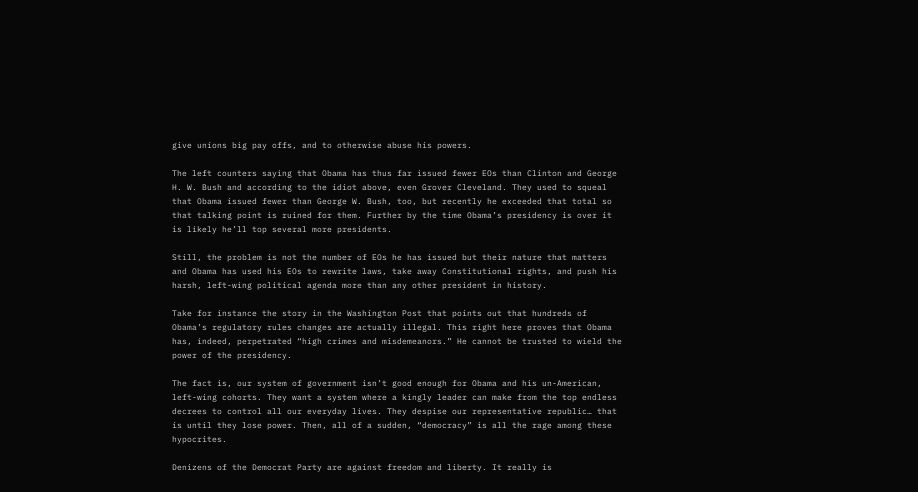give unions big pay offs, and to otherwise abuse his powers.

The left counters saying that Obama has thus far issued fewer EOs than Clinton and George H. W. Bush and according to the idiot above, even Grover Cleveland. They used to squeal that Obama issued fewer than George W. Bush, too, but recently he exceeded that total so that talking point is ruined for them. Further by the time Obama’s presidency is over it is likely he’ll top several more presidents.

Still, the problem is not the number of EOs he has issued but their nature that matters and Obama has used his EOs to rewrite laws, take away Constitutional rights, and push his harsh, left-wing political agenda more than any other president in history.

Take for instance the story in the Washington Post that points out that hundreds of Obama’s regulatory rules changes are actually illegal. This right here proves that Obama has, indeed, perpetrated “high crimes and misdemeanors.” He cannot be trusted to wield the power of the presidency.

The fact is, our system of government isn’t good enough for Obama and his un-American, left-wing cohorts. They want a system where a kingly leader can make from the top endless decrees to control all our everyday lives. They despise our representative republic… that is until they lose power. Then, all of a sudden, “democracy” is all the rage among these hypocrites.

Denizens of the Democrat Party are against freedom and liberty. It really is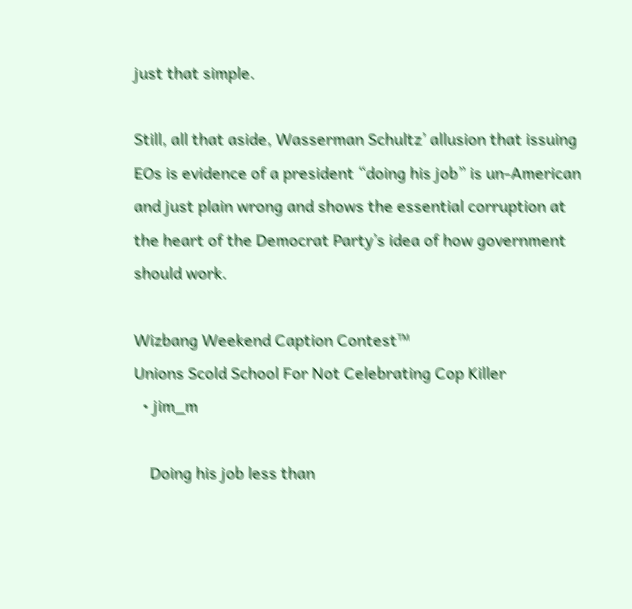just that simple.

Still, all that aside, Wasserman Schultz’ allusion that issuing EOs is evidence of a president “doing his job” is un-American and just plain wrong and shows the essential corruption at the heart of the Democrat Party’s idea of how government should work.

Wizbang Weekend Caption Contest™
Unions Scold School For Not Celebrating Cop Killer
  • jim_m

    Doing his job less than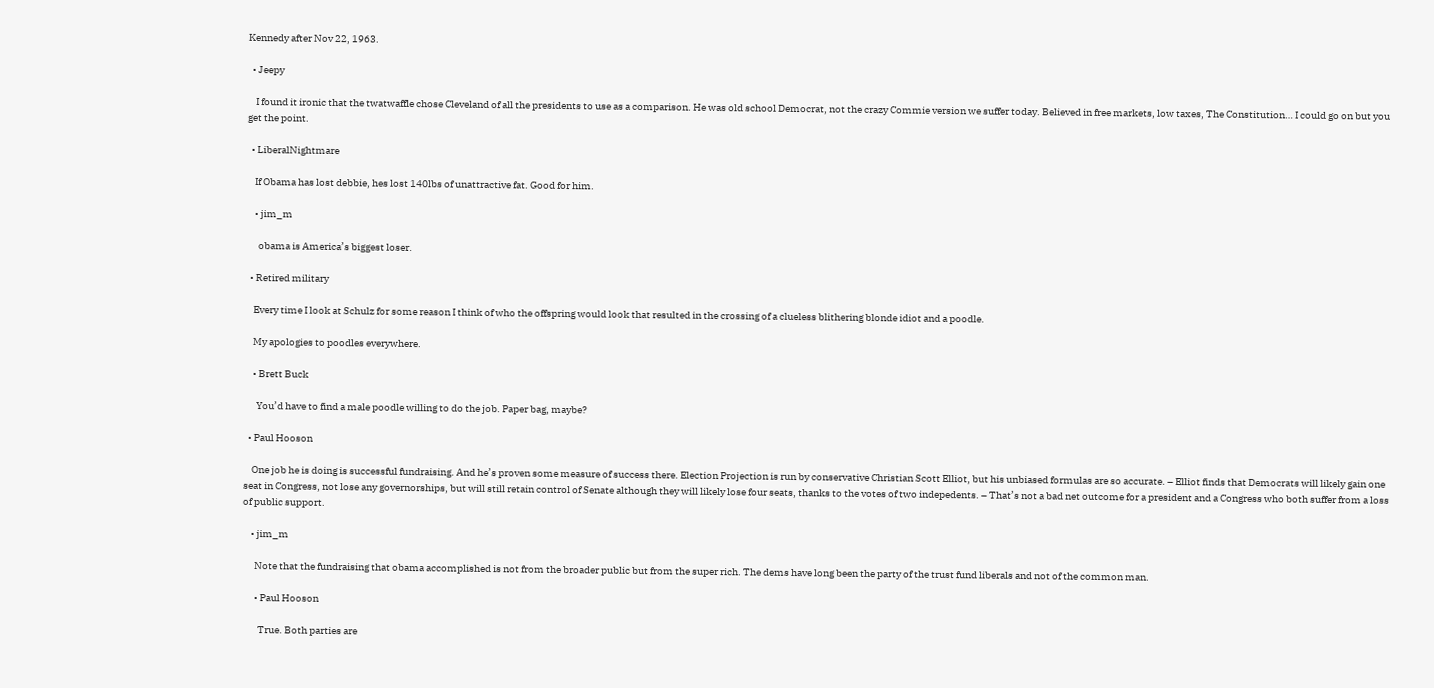Kennedy after Nov 22, 1963.

  • Jeepy

    I found it ironic that the twatwaffle chose Cleveland of all the presidents to use as a comparison. He was old school Democrat, not the crazy Commie version we suffer today. Believed in free markets, low taxes, The Constitution… I could go on but you get the point.

  • LiberalNightmare

    If Obama has lost debbie, hes lost 140lbs of unattractive fat. Good for him.

    • jim_m

      obama is America’s biggest loser.

  • Retired military

    Every time I look at Schulz for some reason I think of who the offspring would look that resulted in the crossing of a clueless blithering blonde idiot and a poodle.

    My apologies to poodles everywhere.

    • Brett Buck

      You’d have to find a male poodle willing to do the job. Paper bag, maybe?

  • Paul Hooson

    One job he is doing is successful fundraising. And he’s proven some measure of success there. Election Projection is run by conservative Christian Scott Elliot, but his unbiased formulas are so accurate. – Elliot finds that Democrats will likely gain one seat in Congress, not lose any governorships, but will still retain control of Senate although they will likely lose four seats, thanks to the votes of two indepedents. – That’s not a bad net outcome for a president and a Congress who both suffer from a loss of public support.

    • jim_m

      Note that the fundraising that obama accomplished is not from the broader public but from the super rich. The dems have long been the party of the trust fund liberals and not of the common man.

      • Paul Hooson

        True. Both parties are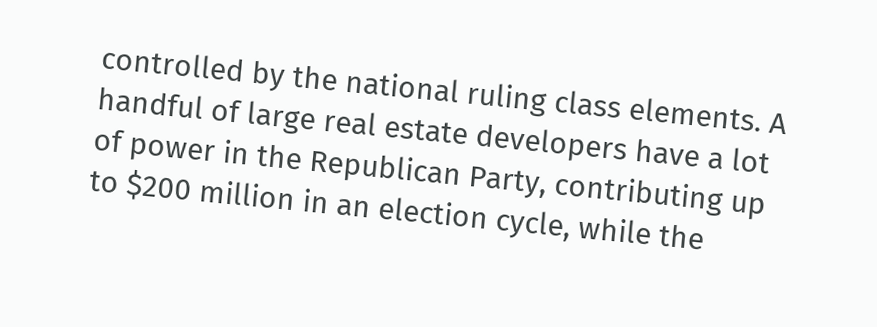controlled by the national ruling class elements. A handful of large real estate developers have a lot of power in the Republican Party, contributing up to $200 million in an election cycle, while the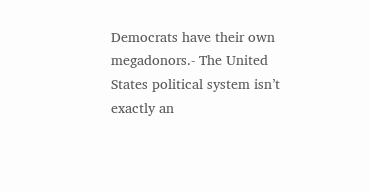Democrats have their own megadonors.- The United States political system isn’t exactly an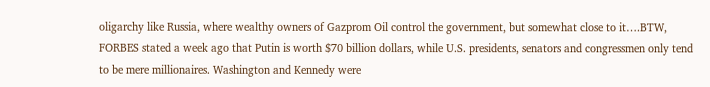oligarchy like Russia, where wealthy owners of Gazprom Oil control the government, but somewhat close to it….BTW, FORBES stated a week ago that Putin is worth $70 billion dollars, while U.S. presidents, senators and congressmen only tend to be mere millionaires. Washington and Kennedy were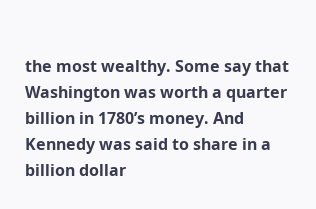the most wealthy. Some say that Washington was worth a quarter billion in 1780’s money. And Kennedy was said to share in a billion dollar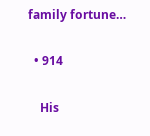family fortune…

  • 914

    His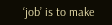‘job’ is to make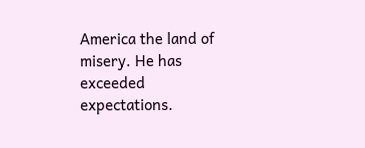America the land of misery. He has exceeded expectations.